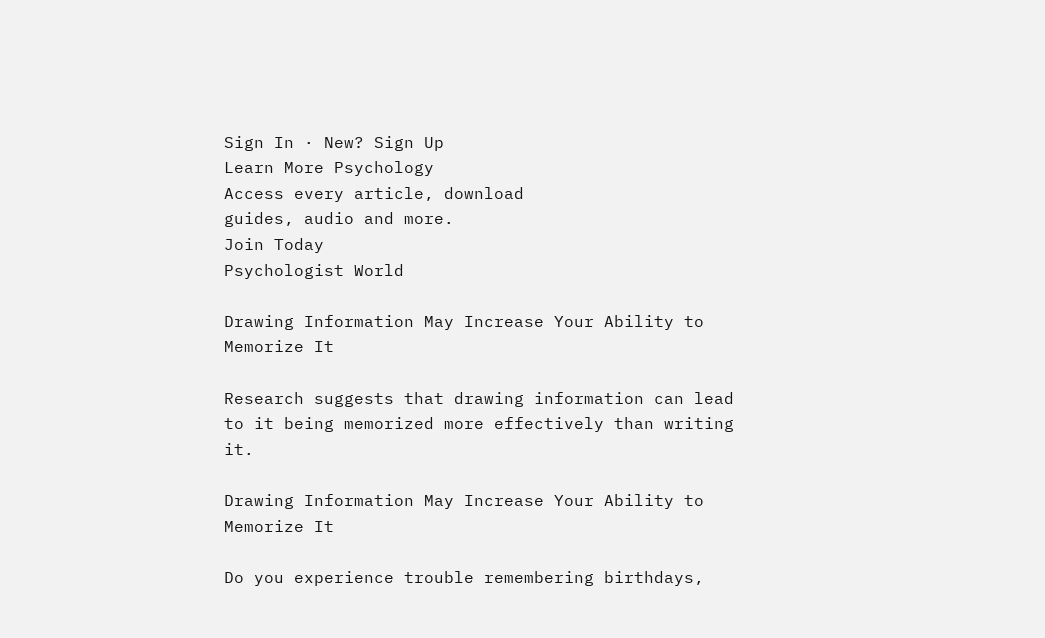Sign In · New? Sign Up
Learn More Psychology
Access every article, download
guides, audio and more.
Join Today
Psychologist World

Drawing Information May Increase Your Ability to Memorize It

Research suggests that drawing information can lead to it being memorized more effectively than writing it.

Drawing Information May Increase Your Ability to Memorize It

Do you experience trouble remembering birthdays,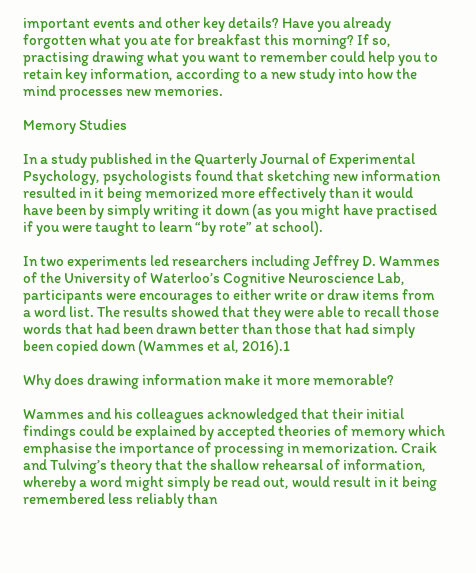important events and other key details? Have you already forgotten what you ate for breakfast this morning? If so, practising drawing what you want to remember could help you to retain key information, according to a new study into how the mind processes new memories.

Memory Studies

In a study published in the Quarterly Journal of Experimental Psychology, psychologists found that sketching new information resulted in it being memorized more effectively than it would have been by simply writing it down (as you might have practised if you were taught to learn “by rote” at school).

In two experiments led researchers including Jeffrey D. Wammes of the University of Waterloo’s Cognitive Neuroscience Lab, participants were encourages to either write or draw items from a word list. The results showed that they were able to recall those words that had been drawn better than those that had simply been copied down (Wammes et al, 2016).1

Why does drawing information make it more memorable?

Wammes and his colleagues acknowledged that their initial findings could be explained by accepted theories of memory which emphasise the importance of processing in memorization. Craik and Tulving’s theory that the shallow rehearsal of information, whereby a word might simply be read out, would result in it being remembered less reliably than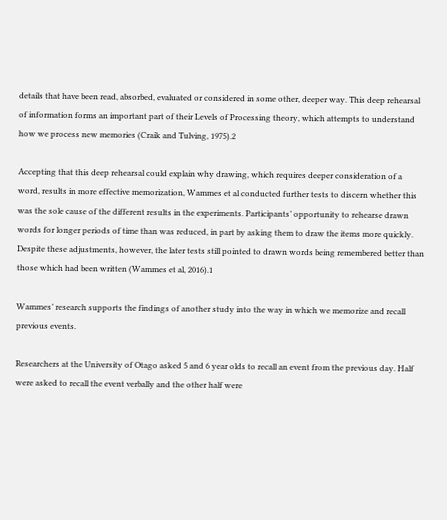details that have been read, absorbed, evaluated or considered in some other, deeper way. This deep rehearsal of information forms an important part of their Levels of Processing theory, which attempts to understand how we process new memories (Craik and Tulving, 1975).2

Accepting that this deep rehearsal could explain why drawing, which requires deeper consideration of a word, results in more effective memorization, Wammes et al conducted further tests to discern whether this was the sole cause of the different results in the experiments. Participants’ opportunity to rehearse drawn words for longer periods of time than was reduced, in part by asking them to draw the items more quickly. Despite these adjustments, however, the later tests still pointed to drawn words being remembered better than those which had been written (Wammes et al, 2016).1

Wammes’ research supports the findings of another study into the way in which we memorize and recall previous events.

Researchers at the University of Otago asked 5 and 6 year olds to recall an event from the previous day. Half were asked to recall the event verbally and the other half were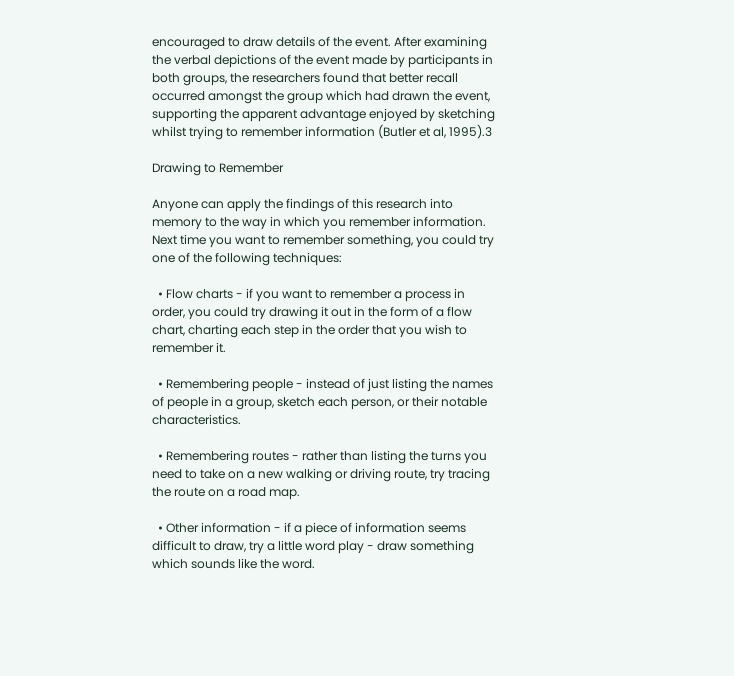encouraged to draw details of the event. After examining the verbal depictions of the event made by participants in both groups, the researchers found that better recall occurred amongst the group which had drawn the event, supporting the apparent advantage enjoyed by sketching whilst trying to remember information (Butler et al, 1995).3

Drawing to Remember

Anyone can apply the findings of this research into memory to the way in which you remember information. Next time you want to remember something, you could try one of the following techniques:

  • Flow charts - if you want to remember a process in order, you could try drawing it out in the form of a flow chart, charting each step in the order that you wish to remember it.

  • Remembering people - instead of just listing the names of people in a group, sketch each person, or their notable characteristics.

  • Remembering routes - rather than listing the turns you need to take on a new walking or driving route, try tracing the route on a road map.

  • Other information - if a piece of information seems difficult to draw, try a little word play - draw something which sounds like the word.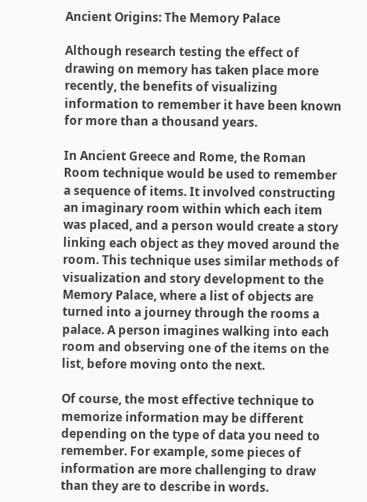Ancient Origins: The Memory Palace

Although research testing the effect of drawing on memory has taken place more recently, the benefits of visualizing information to remember it have been known for more than a thousand years.

In Ancient Greece and Rome, the Roman Room technique would be used to remember a sequence of items. It involved constructing an imaginary room within which each item was placed, and a person would create a story linking each object as they moved around the room. This technique uses similar methods of visualization and story development to the Memory Palace, where a list of objects are turned into a journey through the rooms a palace. A person imagines walking into each room and observing one of the items on the list, before moving onto the next.

Of course, the most effective technique to memorize information may be different depending on the type of data you need to remember. For example, some pieces of information are more challenging to draw than they are to describe in words.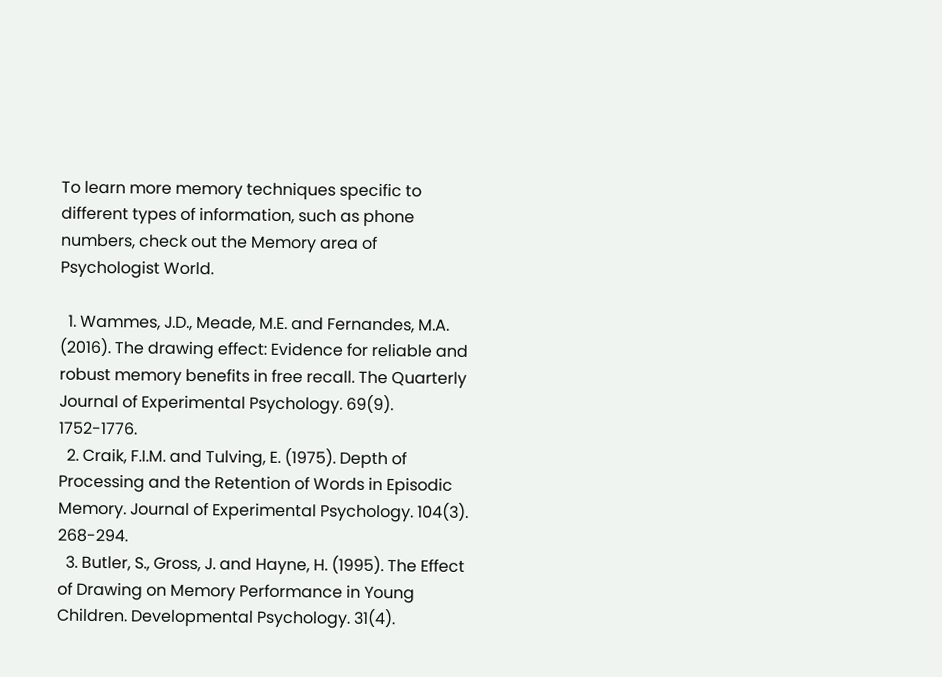To learn more memory techniques specific to different types of information, such as phone numbers, check out the Memory area of Psychologist World.

  1. Wammes, J.D., Meade, M.E. and Fernandes, M.A. (2016). The drawing effect: Evidence for reliable and robust memory benefits in free recall. The Quarterly Journal of Experimental Psychology. 69(9). 1752-1776.
  2. Craik, F.I.M. and Tulving, E. (1975). Depth of Processing and the Retention of Words in Episodic Memory. Journal of Experimental Psychology. 104(3). 268-294.
  3. Butler, S., Gross, J. and Hayne, H. (1995). The Effect of Drawing on Memory Performance in Young Children. Developmental Psychology. 31(4).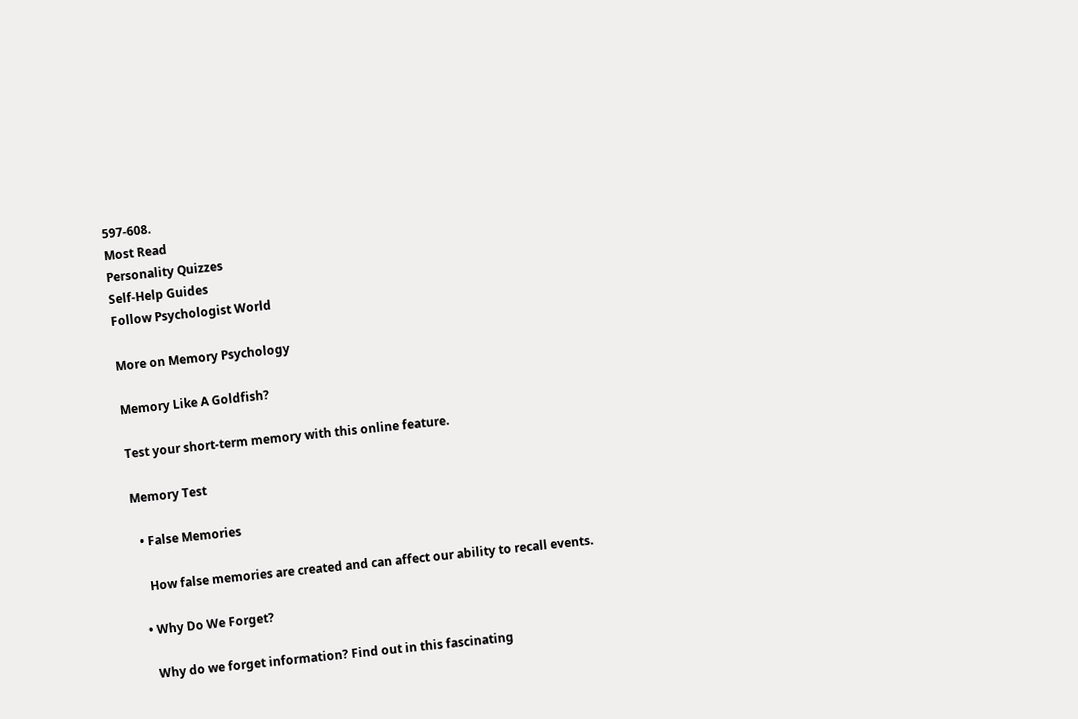597-608.
Most Read
Personality Quizzes
Self-Help Guides
Follow Psychologist World

More on Memory Psychology

Memory Like A Goldfish?

Test your short-term memory with this online feature.

Memory Test

  • False Memories

    How false memories are created and can affect our ability to recall events.

  • Why Do We Forget?

    Why do we forget information? Find out in this fascinating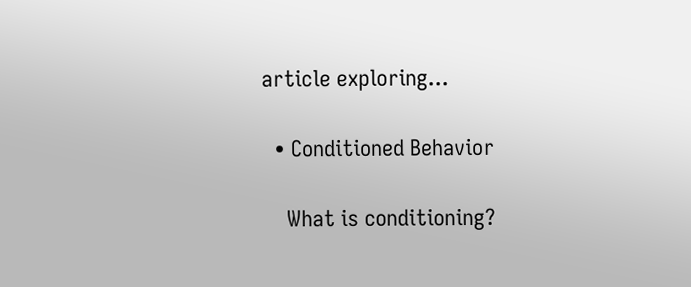article exploring...

  • Conditioned Behavior

    What is conditioning?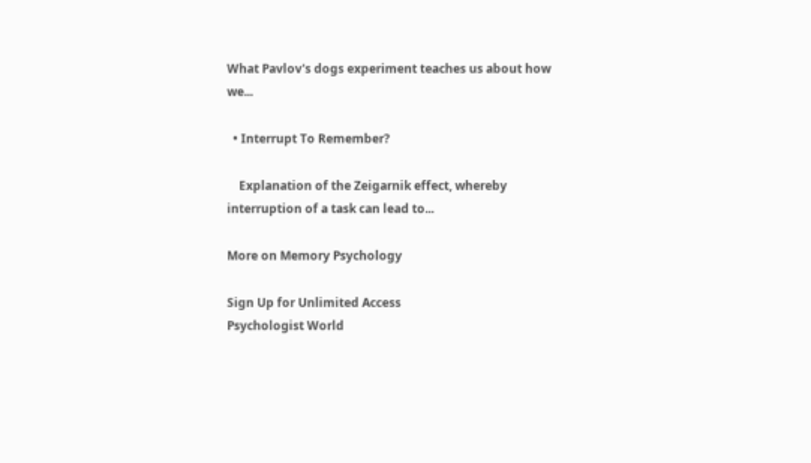What Pavlov's dogs experiment teaches us about how we...

  • Interrupt To Remember?

    Explanation of the Zeigarnik effect, whereby interruption of a task can lead to...

More on Memory Psychology

Sign Up for Unlimited Access
Psychologist World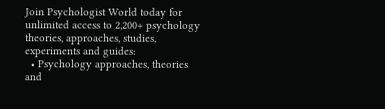Join Psychologist World today for unlimited access to 2,200+ psychology theories, approaches, studies, experiments and guides:
  • Psychology approaches, theories and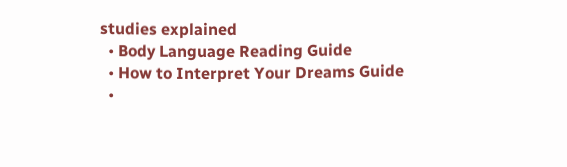studies explained
  • Body Language Reading Guide
  • How to Interpret Your Dreams Guide
  •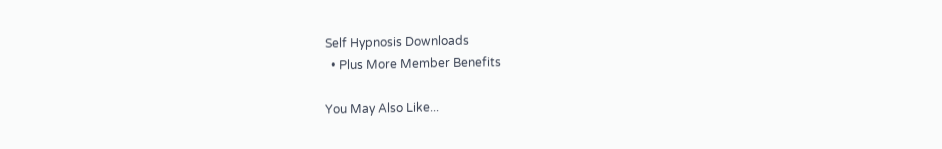Self Hypnosis Downloads
  • Plus More Member Benefits

You May Also Like...